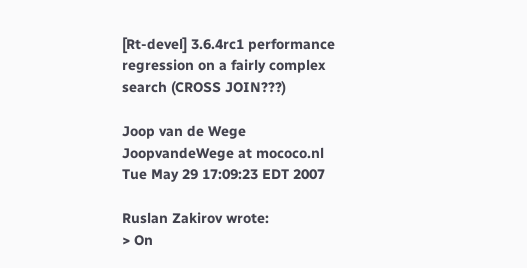[Rt-devel] 3.6.4rc1 performance regression on a fairly complex search (CROSS JOIN???)

Joop van de Wege JoopvandeWege at mococo.nl
Tue May 29 17:09:23 EDT 2007

Ruslan Zakirov wrote:
> On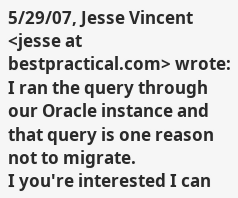5/29/07, Jesse Vincent <jesse at bestpractical.com> wrote:
I ran the query through our Oracle instance and that query is one reason
not to migrate.
I you're interested I can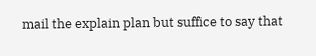mail the explain plan but suffice to say that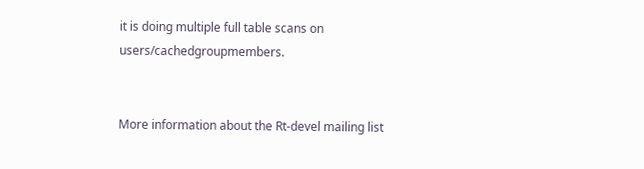it is doing multiple full table scans on users/cachedgroupmembers.


More information about the Rt-devel mailing list